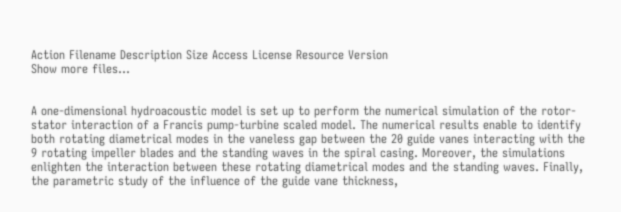Action Filename Description Size Access License Resource Version
Show more files...


A one-dimensional hydroacoustic model is set up to perform the numerical simulation of the rotor-stator interaction of a Francis pump-turbine scaled model. The numerical results enable to identify both rotating diametrical modes in the vaneless gap between the 20 guide vanes interacting with the 9 rotating impeller blades and the standing waves in the spiral casing. Moreover, the simulations enlighten the interaction between these rotating diametrical modes and the standing waves. Finally, the parametric study of the influence of the guide vane thickness,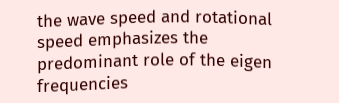the wave speed and rotational speed emphasizes the predominant role of the eigen frequencies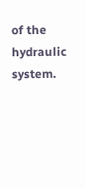of the hydraulic system.